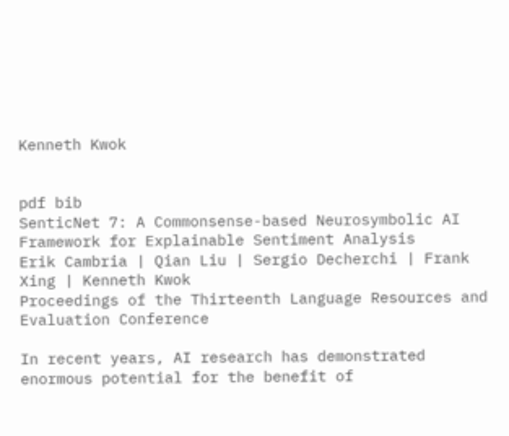Kenneth Kwok


pdf bib
SenticNet 7: A Commonsense-based Neurosymbolic AI Framework for Explainable Sentiment Analysis
Erik Cambria | Qian Liu | Sergio Decherchi | Frank Xing | Kenneth Kwok
Proceedings of the Thirteenth Language Resources and Evaluation Conference

In recent years, AI research has demonstrated enormous potential for the benefit of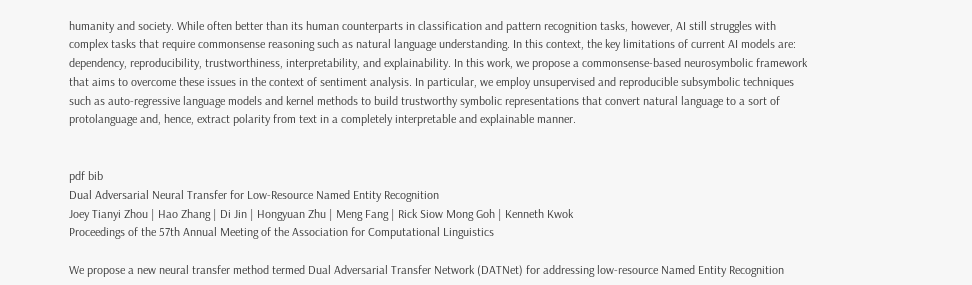humanity and society. While often better than its human counterparts in classification and pattern recognition tasks, however, AI still struggles with complex tasks that require commonsense reasoning such as natural language understanding. In this context, the key limitations of current AI models are: dependency, reproducibility, trustworthiness, interpretability, and explainability. In this work, we propose a commonsense-based neurosymbolic framework that aims to overcome these issues in the context of sentiment analysis. In particular, we employ unsupervised and reproducible subsymbolic techniques such as auto-regressive language models and kernel methods to build trustworthy symbolic representations that convert natural language to a sort of protolanguage and, hence, extract polarity from text in a completely interpretable and explainable manner.


pdf bib
Dual Adversarial Neural Transfer for Low-Resource Named Entity Recognition
Joey Tianyi Zhou | Hao Zhang | Di Jin | Hongyuan Zhu | Meng Fang | Rick Siow Mong Goh | Kenneth Kwok
Proceedings of the 57th Annual Meeting of the Association for Computational Linguistics

We propose a new neural transfer method termed Dual Adversarial Transfer Network (DATNet) for addressing low-resource Named Entity Recognition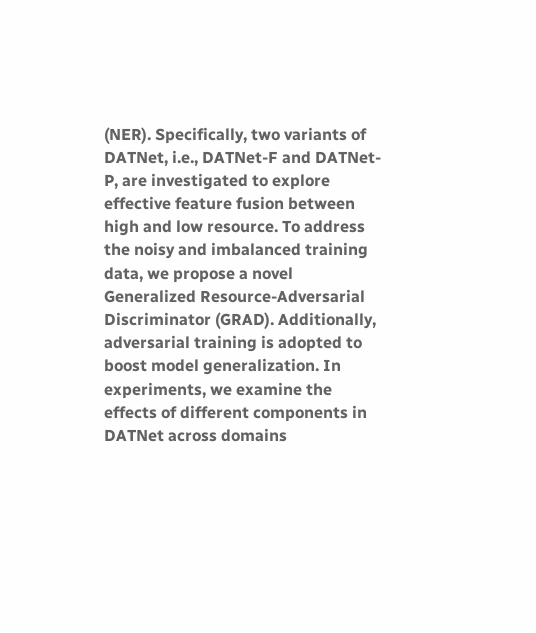(NER). Specifically, two variants of DATNet, i.e., DATNet-F and DATNet-P, are investigated to explore effective feature fusion between high and low resource. To address the noisy and imbalanced training data, we propose a novel Generalized Resource-Adversarial Discriminator (GRAD). Additionally, adversarial training is adopted to boost model generalization. In experiments, we examine the effects of different components in DATNet across domains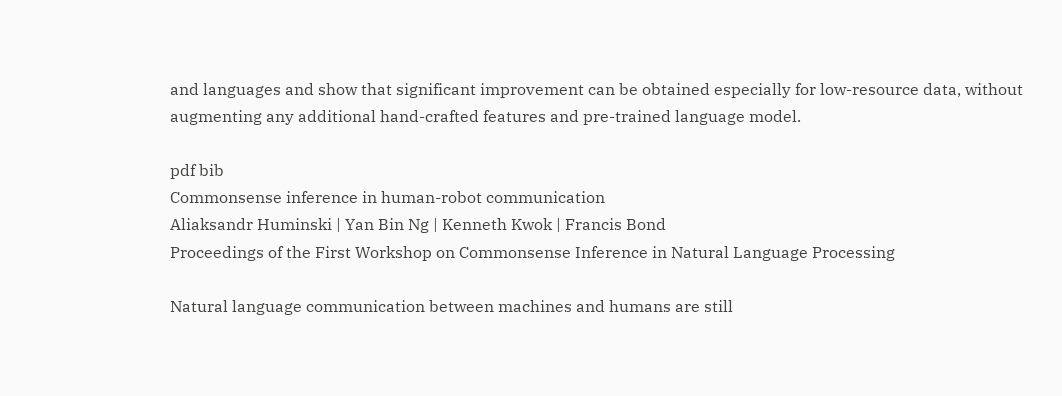and languages and show that significant improvement can be obtained especially for low-resource data, without augmenting any additional hand-crafted features and pre-trained language model.

pdf bib
Commonsense inference in human-robot communication
Aliaksandr Huminski | Yan Bin Ng | Kenneth Kwok | Francis Bond
Proceedings of the First Workshop on Commonsense Inference in Natural Language Processing

Natural language communication between machines and humans are still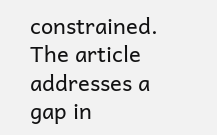constrained. The article addresses a gap in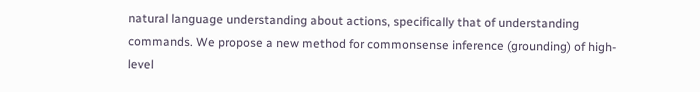natural language understanding about actions, specifically that of understanding commands. We propose a new method for commonsense inference (grounding) of high-level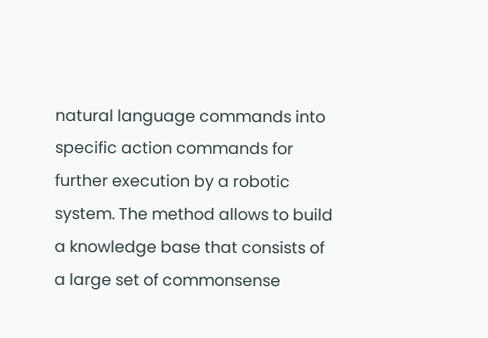natural language commands into specific action commands for further execution by a robotic system. The method allows to build a knowledge base that consists of a large set of commonsense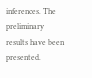inferences. The preliminary results have been presented.